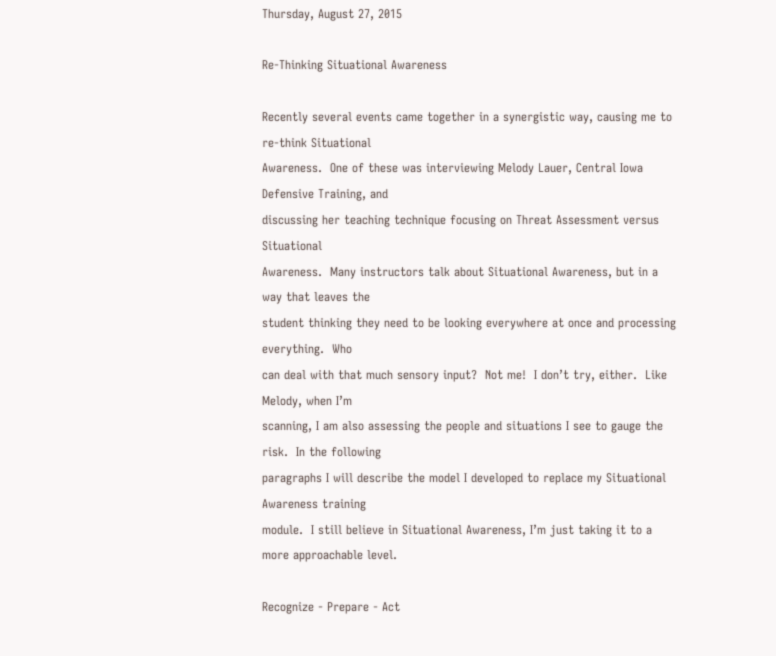Thursday, August 27, 2015

Re-Thinking Situational Awareness

Recently several events came together in a synergistic way, causing me to re-think Situational
Awareness.  One of these was interviewing Melody Lauer, Central Iowa Defensive Training, and
discussing her teaching technique focusing on Threat Assessment versus Situational
Awareness.  Many instructors talk about Situational Awareness, but in a way that leaves the
student thinking they need to be looking everywhere at once and processing everything.  Who
can deal with that much sensory input?  Not me!  I don’t try, either.  Like Melody, when I’m
scanning, I am also assessing the people and situations I see to gauge the risk.  In the following
paragraphs I will describe the model I developed to replace my Situational Awareness training
module.  I still believe in Situational Awareness, I’m just taking it to a more approachable level.

Recognize - Prepare - Act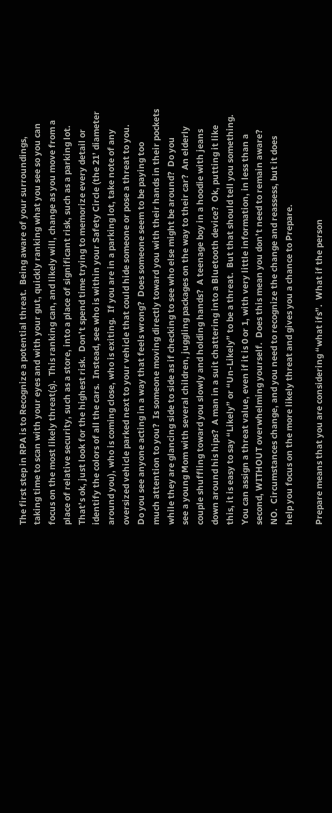The first step in RPA is to Recognize a potential threat.  Being aware of your surroundings,
taking time to scan with your eyes and with your gut, quickly ranking what you see so you can
focus on the most likely threat(s).  This ranking can, and likely will, change as you move from a
place of relative security, such as a store, into a place of significant risk, such as a parking lot.
That’s ok, just look for the highest risk.  Don’t spend time trying to memorize every detail or
identify the colors of all the cars.  Instead, see who is within your Safety Circle (the 21’ diameter
around you), who is coming close, who is exiting.  If you are in a parking lot, take note of any
oversized vehicle parked next to your vehicle that could hide someone or pose a threat to you.
Do you see anyone acting in a way that feels wrong?  Does someone seem to be paying too
much attention to you?  Is someone moving directly toward you with their hands in their pockets
while they are glancing side to side as if checking to see who else might be around?  Do you
see a young Mom with several children, juggling packages on the way to their car?  An elderly
couple shuffling toward you slowly and holding hands?  A teenage boy in a hoodie with jeans
down around his hips?  A man in a suit chattering into a Bluetooth device?  Ok, putting it like
this, it is easy to say “Likely” or “Un-Likely” to be a threat.  But that should tell you something.
You can assign a threat value, even if it is 0 or 1, with very little information, in less than a
second, WITHOUT overwhelming yourself.  Does this mean you don’t need to remain aware?
NO.  Circumstances change, and you need to recognize the change and reassess, but it does
help you focus on the more likely threat and gives you a chance to Prepare.

Prepare means that you are considering “what ifs”.  What if the person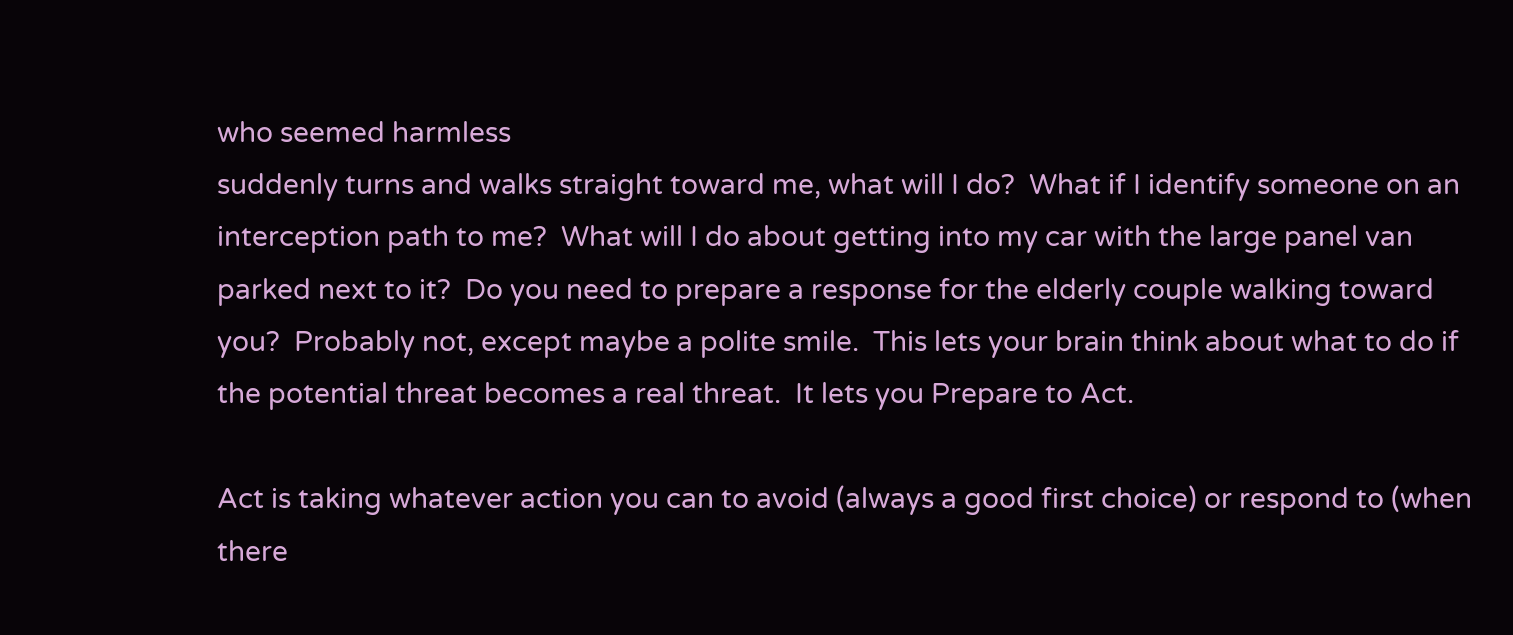who seemed harmless
suddenly turns and walks straight toward me, what will I do?  What if I identify someone on an
interception path to me?  What will I do about getting into my car with the large panel van
parked next to it?  Do you need to prepare a response for the elderly couple walking toward
you?  Probably not, except maybe a polite smile.  This lets your brain think about what to do if
the potential threat becomes a real threat.  It lets you Prepare to Act.

Act is taking whatever action you can to avoid (always a good first choice) or respond to (when
there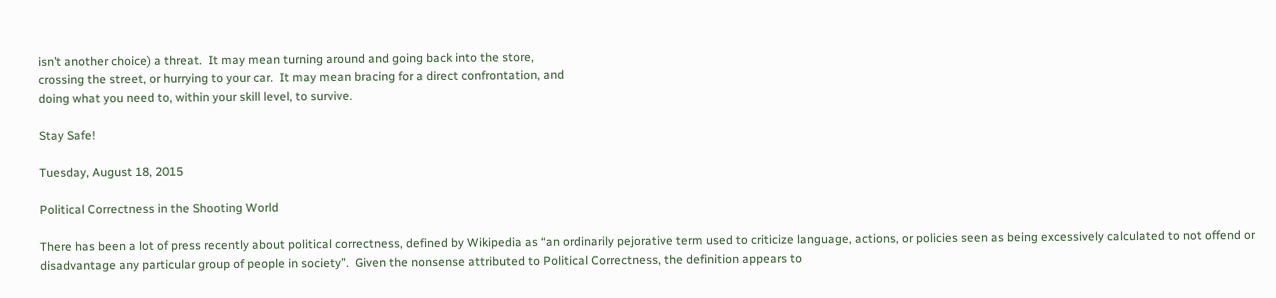isn’t another choice) a threat.  It may mean turning around and going back into the store,
crossing the street, or hurrying to your car.  It may mean bracing for a direct confrontation, and
doing what you need to, within your skill level, to survive.

Stay Safe!

Tuesday, August 18, 2015

Political Correctness in the Shooting World

There has been a lot of press recently about political correctness, defined by Wikipedia as “an ordinarily pejorative term used to criticize language, actions, or policies seen as being excessively calculated to not offend or disadvantage any particular group of people in society”.  Given the nonsense attributed to Political Correctness, the definition appears to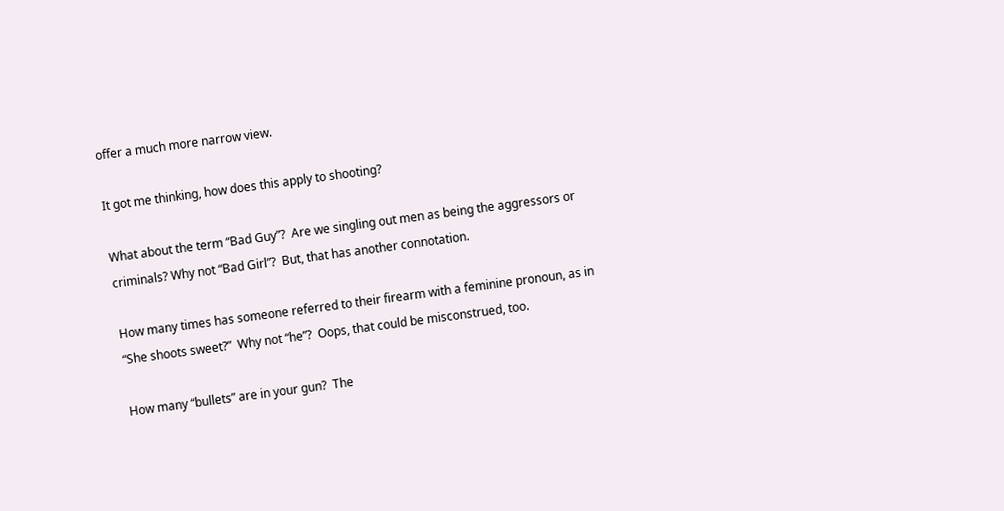offer a much more narrow view.

It got me thinking, how does this apply to shooting?

What about the term “Bad Guy”?  Are we singling out men as being the aggressors or criminals? Why not “Bad Girl”?  But, that has another connotation.

How many times has someone referred to their firearm with a feminine pronoun, as in “She shoots sweet?”  Why not “he”?  Oops, that could be misconstrued, too.

How many “bullets” are in your gun?  The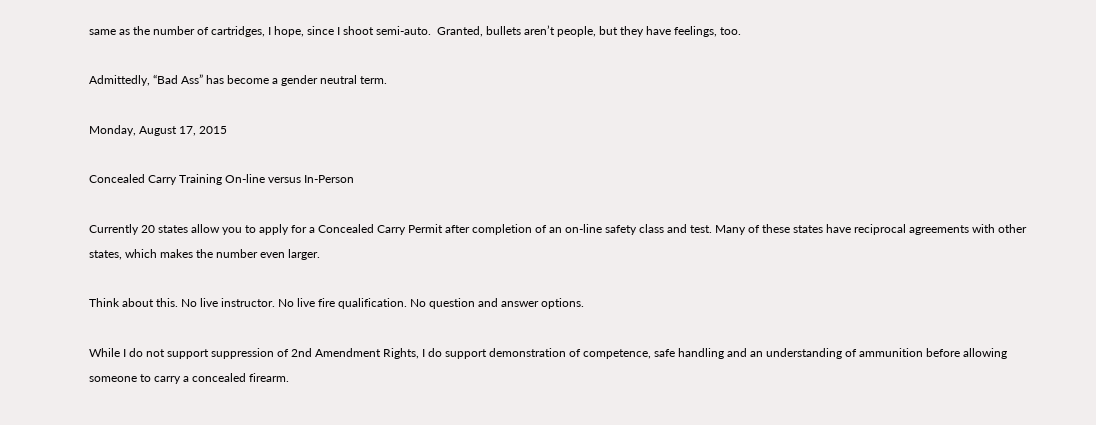same as the number of cartridges, I hope, since I shoot semi-auto.  Granted, bullets aren’t people, but they have feelings, too.

Admittedly, “Bad Ass” has become a gender neutral term.

Monday, August 17, 2015

Concealed Carry Training On-line versus In-Person

Currently 20 states allow you to apply for a Concealed Carry Permit after completion of an on-line safety class and test. Many of these states have reciprocal agreements with other states, which makes the number even larger.

Think about this. No live instructor. No live fire qualification. No question and answer options.

While I do not support suppression of 2nd Amendment Rights, I do support demonstration of competence, safe handling and an understanding of ammunition before allowing someone to carry a concealed firearm.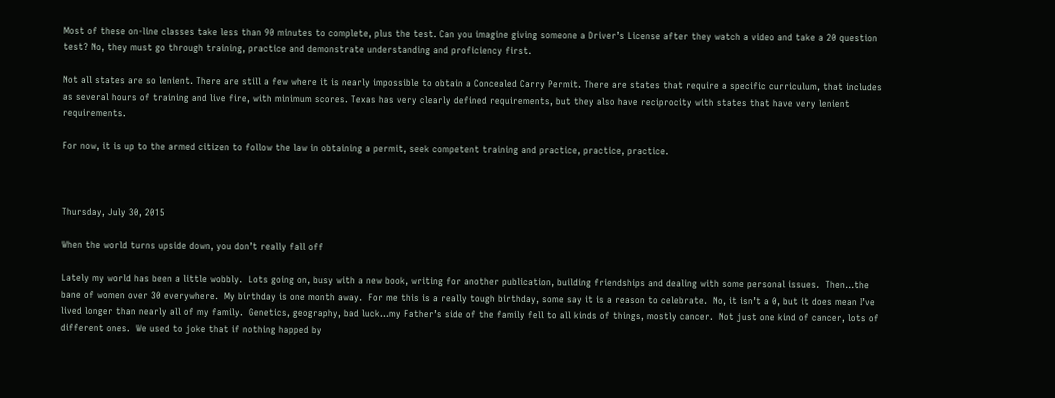Most of these on-line classes take less than 90 minutes to complete, plus the test. Can you imagine giving someone a Driver’s License after they watch a video and take a 20 question test? No, they must go through training, practice and demonstrate understanding and proficiency first.

Not all states are so lenient. There are still a few where it is nearly impossible to obtain a Concealed Carry Permit. There are states that require a specific curriculum, that includes as several hours of training and live fire, with minimum scores. Texas has very clearly defined requirements, but they also have reciprocity with states that have very lenient requirements.

For now, it is up to the armed citizen to follow the law in obtaining a permit, seek competent training and practice, practice, practice.



Thursday, July 30, 2015

When the world turns upside down, you don’t really fall off

Lately my world has been a little wobbly.  Lots going on, busy with a new book, writing for another publication, building friendships and dealing with some personal issues.  Then…the bane of women over 30 everywhere.  My birthday is one month away.  For me this is a really tough birthday, some say it is a reason to celebrate.  No, it isn’t a 0, but it does mean I’ve lived longer than nearly all of my family.  Genetics, geography, bad luck…my Father’s side of the family fell to all kinds of things, mostly cancer.  Not just one kind of cancer, lots of different ones.  We used to joke that if nothing happed by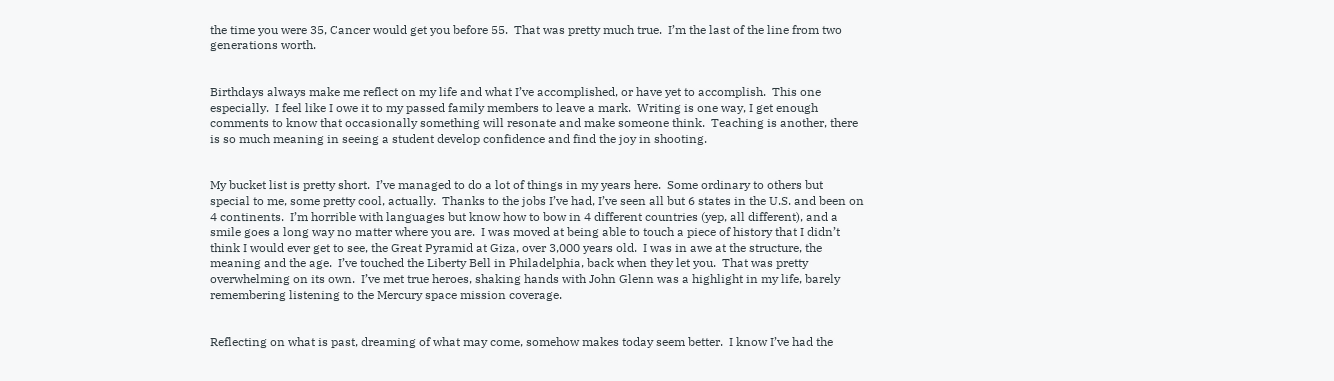the time you were 35, Cancer would get you before 55.  That was pretty much true.  I’m the last of the line from two generations worth.


Birthdays always make me reflect on my life and what I’ve accomplished, or have yet to accomplish.  This one especially.  I feel like I owe it to my passed family members to leave a mark.  Writing is one way, I get enough comments to know that occasionally something will resonate and make someone think.  Teaching is another, there is so much meaning in seeing a student develop confidence and find the joy in shooting.


My bucket list is pretty short.  I’ve managed to do a lot of things in my years here.  Some ordinary to others but special to me, some pretty cool, actually.  Thanks to the jobs I’ve had, I’ve seen all but 6 states in the U.S. and been on 4 continents.  I’m horrible with languages but know how to bow in 4 different countries (yep, all different), and a smile goes a long way no matter where you are.  I was moved at being able to touch a piece of history that I didn’t think I would ever get to see, the Great Pyramid at Giza, over 3,000 years old.  I was in awe at the structure, the meaning and the age.  I’ve touched the Liberty Bell in Philadelphia, back when they let you.  That was pretty overwhelming on its own.  I’ve met true heroes, shaking hands with John Glenn was a highlight in my life, barely remembering listening to the Mercury space mission coverage.


Reflecting on what is past, dreaming of what may come, somehow makes today seem better.  I know I’ve had the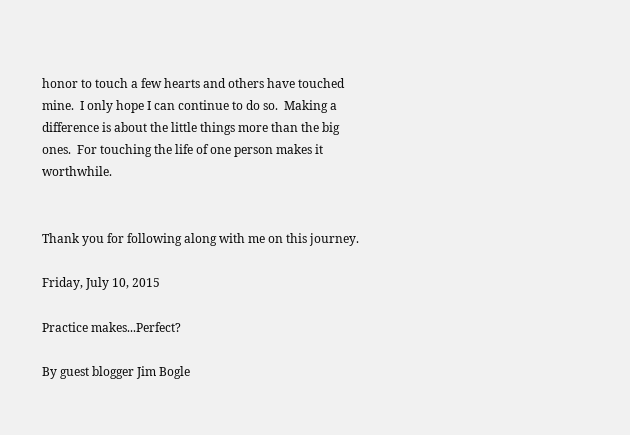honor to touch a few hearts and others have touched mine.  I only hope I can continue to do so.  Making a difference is about the little things more than the big ones.  For touching the life of one person makes it worthwhile.


Thank you for following along with me on this journey.

Friday, July 10, 2015

Practice makes...Perfect?

By guest blogger Jim Bogle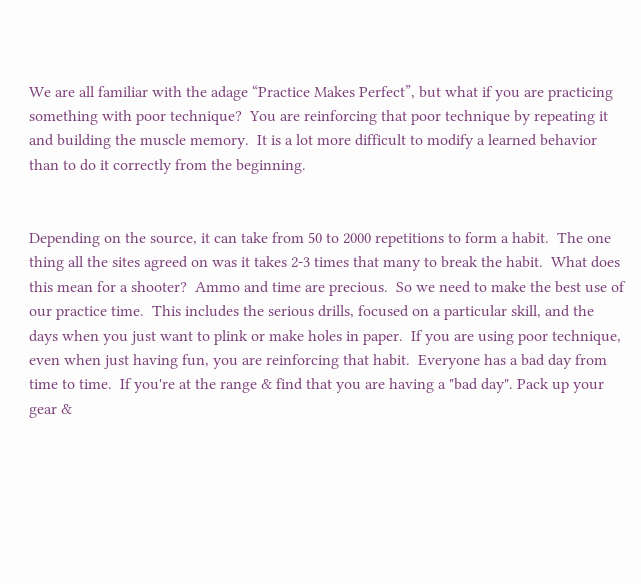We are all familiar with the adage “Practice Makes Perfect”, but what if you are practicing something with poor technique?  You are reinforcing that poor technique by repeating it and building the muscle memory.  It is a lot more difficult to modify a learned behavior than to do it correctly from the beginning.


Depending on the source, it can take from 50 to 2000 repetitions to form a habit.  The one thing all the sites agreed on was it takes 2-3 times that many to break the habit.  What does this mean for a shooter?  Ammo and time are precious.  So we need to make the best use of our practice time.  This includes the serious drills, focused on a particular skill, and the days when you just want to plink or make holes in paper.  If you are using poor technique, even when just having fun, you are reinforcing that habit.  Everyone has a bad day from time to time.  If you're at the range & find that you are having a "bad day". Pack up your gear &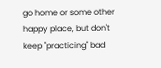go home or some other happy place, but don't keep "practicing" bad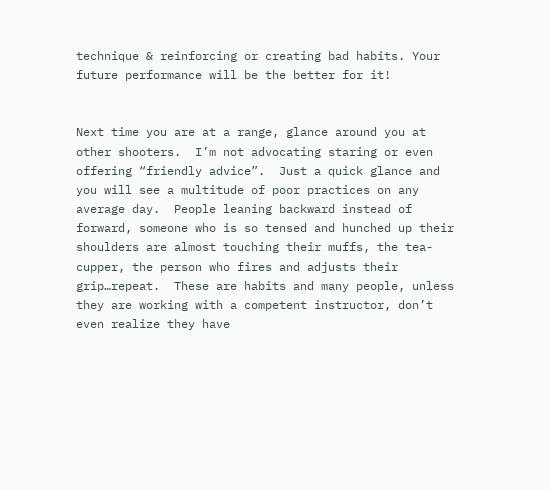technique & reinforcing or creating bad habits. Your future performance will be the better for it!


Next time you are at a range, glance around you at other shooters.  I’m not advocating staring or even offering “friendly advice”.  Just a quick glance and you will see a multitude of poor practices on any average day.  People leaning backward instead of forward, someone who is so tensed and hunched up their shoulders are almost touching their muffs, the tea-cupper, the person who fires and adjusts their grip…repeat.  These are habits and many people, unless they are working with a competent instructor, don’t even realize they have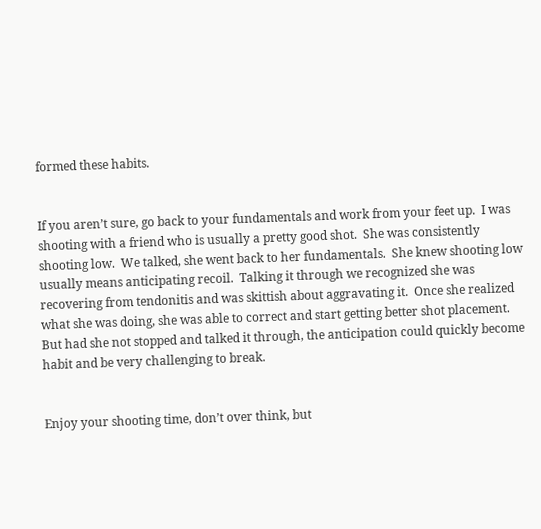formed these habits.


If you aren’t sure, go back to your fundamentals and work from your feet up.  I was shooting with a friend who is usually a pretty good shot.  She was consistently shooting low.  We talked, she went back to her fundamentals.  She knew shooting low usually means anticipating recoil.  Talking it through we recognized she was recovering from tendonitis and was skittish about aggravating it.  Once she realized what she was doing, she was able to correct and start getting better shot placement.  But had she not stopped and talked it through, the anticipation could quickly become habit and be very challenging to break.


Enjoy your shooting time, don’t over think, but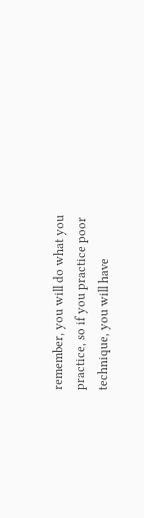remember, you will do what you practice, so if you practice poor technique, you will have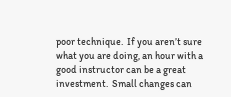poor technique.  If you aren’t sure what you are doing, an hour with a good instructor can be a great investment.  Small changes can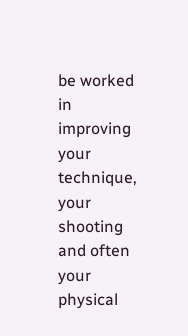be worked in improving your technique, your shooting and often your physical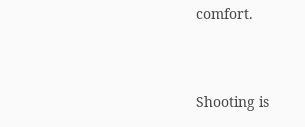comfort.


Shooting is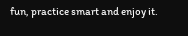fun, practice smart and enjoy it.